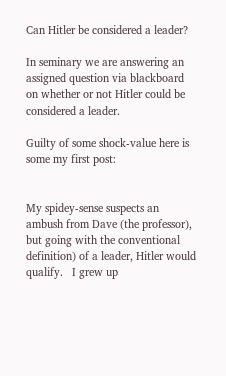Can Hitler be considered a leader?

In seminary we are answering an assigned question via blackboard on whether or not Hitler could be considered a leader.

Guilty of some shock-value here is some my first post:


My spidey-sense suspects an ambush from Dave (the professor), but going with the conventional definition) of a leader, Hitler would qualify.   I grew up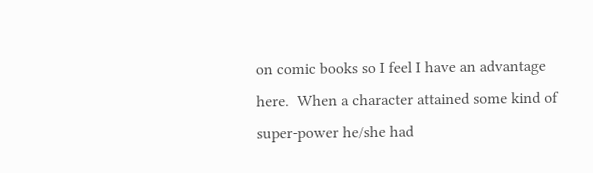on comic books so I feel I have an advantage here.  When a character attained some kind of super-power he/she had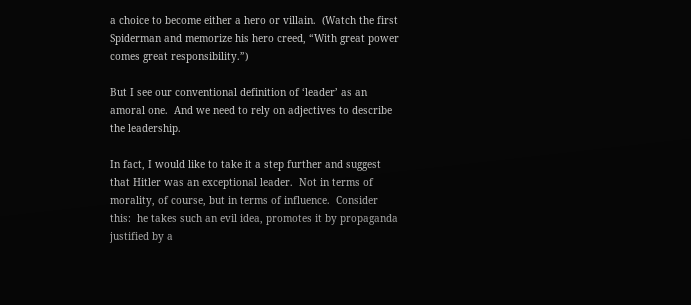a choice to become either a hero or villain.  (Watch the first Spiderman and memorize his hero creed, “With great power comes great responsibility.”)

But I see our conventional definition of ‘leader’ as an amoral one.  And we need to rely on adjectives to describe the leadership.

In fact, I would like to take it a step further and suggest that Hitler was an exceptional leader.  Not in terms of morality, of course, but in terms of influence.  Consider this:  he takes such an evil idea, promotes it by propaganda justified by a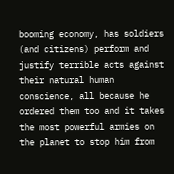booming economy, has soldiers (and citizens) perform and justify terrible acts against their natural human conscience, all because he ordered them too and it takes the most powerful armies on the planet to stop him from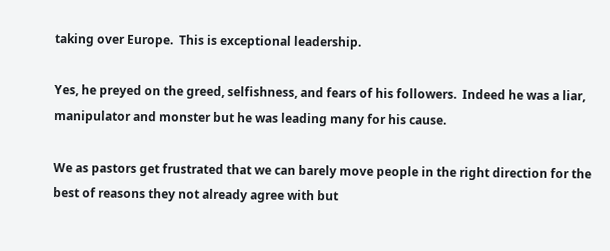taking over Europe.  This is exceptional leadership.

Yes, he preyed on the greed, selfishness, and fears of his followers.  Indeed he was a liar, manipulator and monster but he was leading many for his cause.

We as pastors get frustrated that we can barely move people in the right direction for the best of reasons they not already agree with but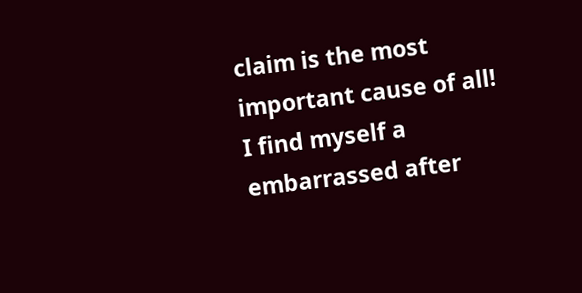claim is the most important cause of all!  I find myself a embarrassed after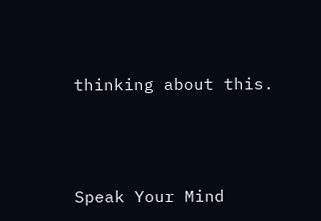thinking about this.




Speak Your Mind